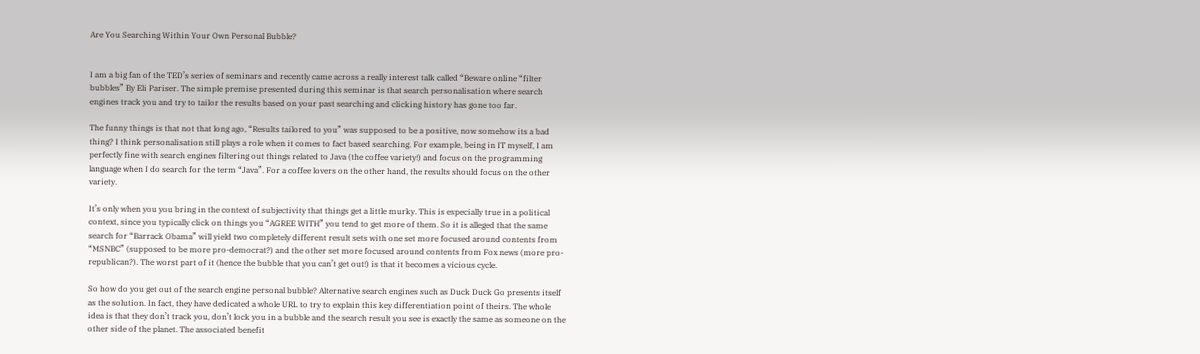Are You Searching Within Your Own Personal Bubble?


I am a big fan of the TED’s series of seminars and recently came across a really interest talk called “Beware online “filter bubbles” By Eli Pariser. The simple premise presented during this seminar is that search personalisation where search engines track you and try to tailor the results based on your past searching and clicking history has gone too far.

The funny things is that not that long ago, “Results tailored to you” was supposed to be a positive, now somehow its a bad thing? I think personalisation still plays a role when it comes to fact based searching. For example, being in IT myself, I am perfectly fine with search engines filtering out things related to Java (the coffee variety!) and focus on the programming language when I do search for the term “Java”. For a coffee lovers on the other hand, the results should focus on the other variety.

It’s only when you you bring in the context of subjectivity that things get a little murky. This is especially true in a political context, since you typically click on things you “AGREE WITH” you tend to get more of them. So it is alleged that the same search for “Barrack Obama” will yield two completely different result sets with one set more focused around contents from “MSNBC” (supposed to be more pro-democrat?) and the other set more focused around contents from Fox news (more pro-republican?). The worst part of it (hence the bubble that you can’t get out!) is that it becomes a vicious cycle.

So how do you get out of the search engine personal bubble? Alternative search engines such as Duck Duck Go presents itself as the solution. In fact, they have dedicated a whole URL to try to explain this key differentiation point of theirs. The whole idea is that they don’t track you, don’t lock you in a bubble and the search result you see is exactly the same as someone on the other side of the planet. The associated benefit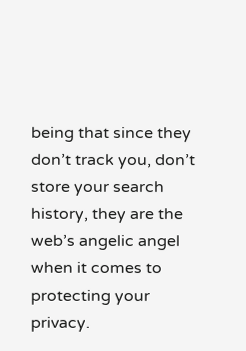being that since they don’t track you, don’t store your search history, they are the web’s angelic angel when it comes to protecting your privacy.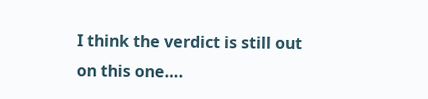I think the verdict is still out on this one….